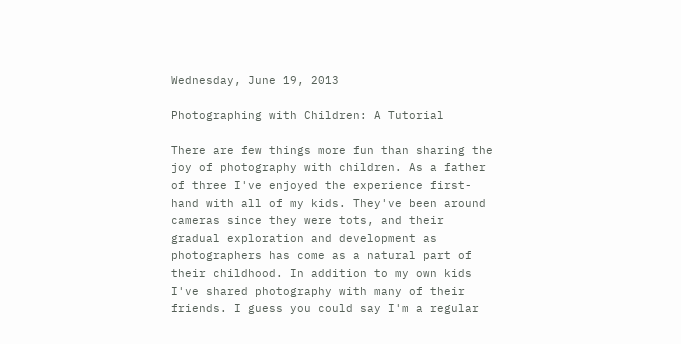Wednesday, June 19, 2013

Photographing with Children: A Tutorial

There are few things more fun than sharing the joy of photography with children. As a father of three I've enjoyed the experience first-hand with all of my kids. They've been around cameras since they were tots, and their gradual exploration and development as photographers has come as a natural part of their childhood. In addition to my own kids I've shared photography with many of their friends. I guess you could say I'm a regular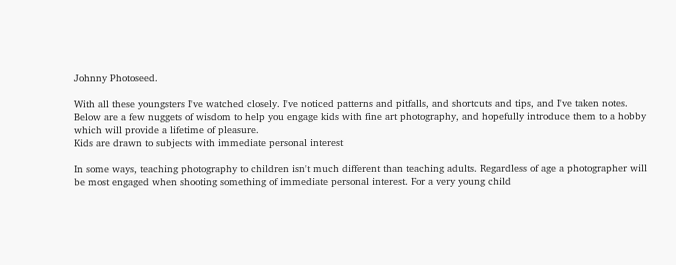Johnny Photoseed.

With all these youngsters I've watched closely. I've noticed patterns and pitfalls, and shortcuts and tips, and I've taken notes. Below are a few nuggets of wisdom to help you engage kids with fine art photography, and hopefully introduce them to a hobby which will provide a lifetime of pleasure.
Kids are drawn to subjects with immediate personal interest

In some ways, teaching photography to children isn't much different than teaching adults. Regardless of age a photographer will be most engaged when shooting something of immediate personal interest. For a very young child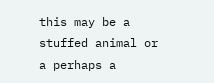this may be a stuffed animal or a perhaps a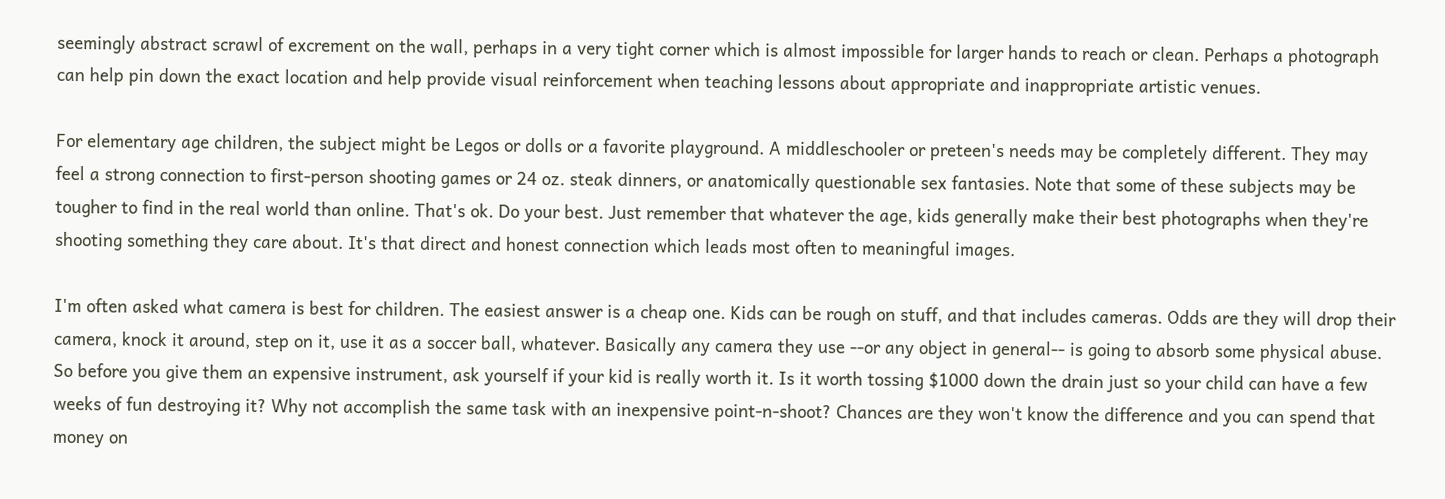seemingly abstract scrawl of excrement on the wall, perhaps in a very tight corner which is almost impossible for larger hands to reach or clean. Perhaps a photograph can help pin down the exact location and help provide visual reinforcement when teaching lessons about appropriate and inappropriate artistic venues.

For elementary age children, the subject might be Legos or dolls or a favorite playground. A middleschooler or preteen's needs may be completely different. They may feel a strong connection to first-person shooting games or 24 oz. steak dinners, or anatomically questionable sex fantasies. Note that some of these subjects may be tougher to find in the real world than online. That's ok. Do your best. Just remember that whatever the age, kids generally make their best photographs when they're shooting something they care about. It's that direct and honest connection which leads most often to meaningful images.

I'm often asked what camera is best for children. The easiest answer is a cheap one. Kids can be rough on stuff, and that includes cameras. Odds are they will drop their camera, knock it around, step on it, use it as a soccer ball, whatever. Basically any camera they use --or any object in general-- is going to absorb some physical abuse. So before you give them an expensive instrument, ask yourself if your kid is really worth it. Is it worth tossing $1000 down the drain just so your child can have a few weeks of fun destroying it? Why not accomplish the same task with an inexpensive point-n-shoot? Chances are they won't know the difference and you can spend that money on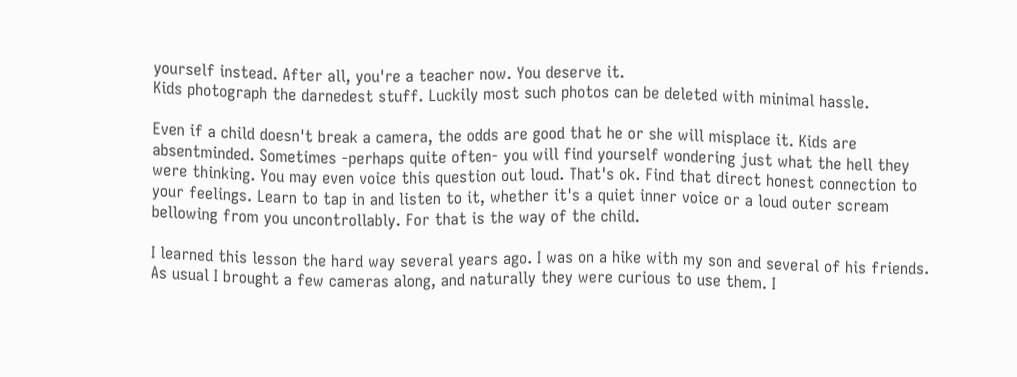yourself instead. After all, you're a teacher now. You deserve it.
Kids photograph the darnedest stuff. Luckily most such photos can be deleted with minimal hassle.

Even if a child doesn't break a camera, the odds are good that he or she will misplace it. Kids are absentminded. Sometimes -perhaps quite often- you will find yourself wondering just what the hell they were thinking. You may even voice this question out loud. That's ok. Find that direct honest connection to your feelings. Learn to tap in and listen to it, whether it's a quiet inner voice or a loud outer scream bellowing from you uncontrollably. For that is the way of the child.

I learned this lesson the hard way several years ago. I was on a hike with my son and several of his friends. As usual I brought a few cameras along, and naturally they were curious to use them. I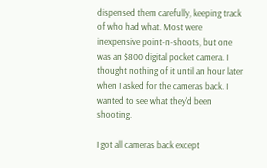dispensed them carefully, keeping track of who had what. Most were inexpensive point-n-shoots, but one was an $800 digital pocket camera. I thought nothing of it until an hour later when I asked for the cameras back. I wanted to see what they'd been shooting.

I got all cameras back except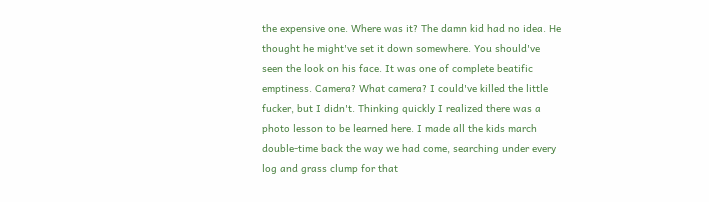the expensive one. Where was it? The damn kid had no idea. He thought he might've set it down somewhere. You should've seen the look on his face. It was one of complete beatific emptiness. Camera? What camera? I could've killed the little fucker, but I didn't. Thinking quickly I realized there was a photo lesson to be learned here. I made all the kids march double-time back the way we had come, searching under every log and grass clump for that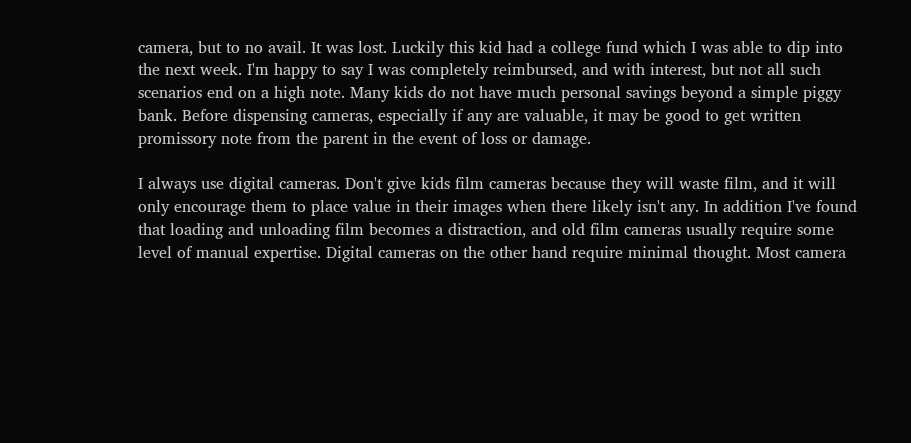camera, but to no avail. It was lost. Luckily this kid had a college fund which I was able to dip into the next week. I'm happy to say I was completely reimbursed, and with interest, but not all such scenarios end on a high note. Many kids do not have much personal savings beyond a simple piggy bank. Before dispensing cameras, especially if any are valuable, it may be good to get written promissory note from the parent in the event of loss or damage.

I always use digital cameras. Don't give kids film cameras because they will waste film, and it will only encourage them to place value in their images when there likely isn't any. In addition I've found that loading and unloading film becomes a distraction, and old film cameras usually require some level of manual expertise. Digital cameras on the other hand require minimal thought. Most camera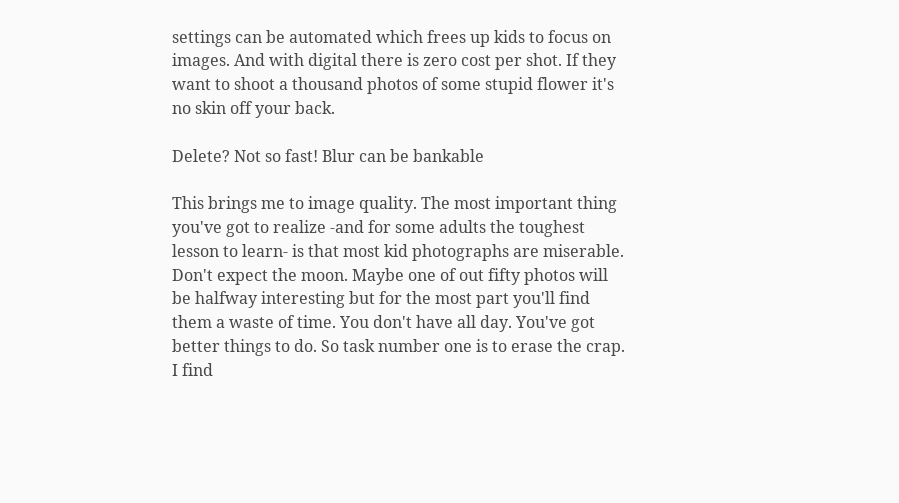settings can be automated which frees up kids to focus on images. And with digital there is zero cost per shot. If they want to shoot a thousand photos of some stupid flower it's no skin off your back.

Delete? Not so fast! Blur can be bankable

This brings me to image quality. The most important thing you've got to realize -and for some adults the toughest lesson to learn- is that most kid photographs are miserable. Don't expect the moon. Maybe one of out fifty photos will be halfway interesting but for the most part you'll find them a waste of time. You don't have all day. You've got better things to do. So task number one is to erase the crap. I find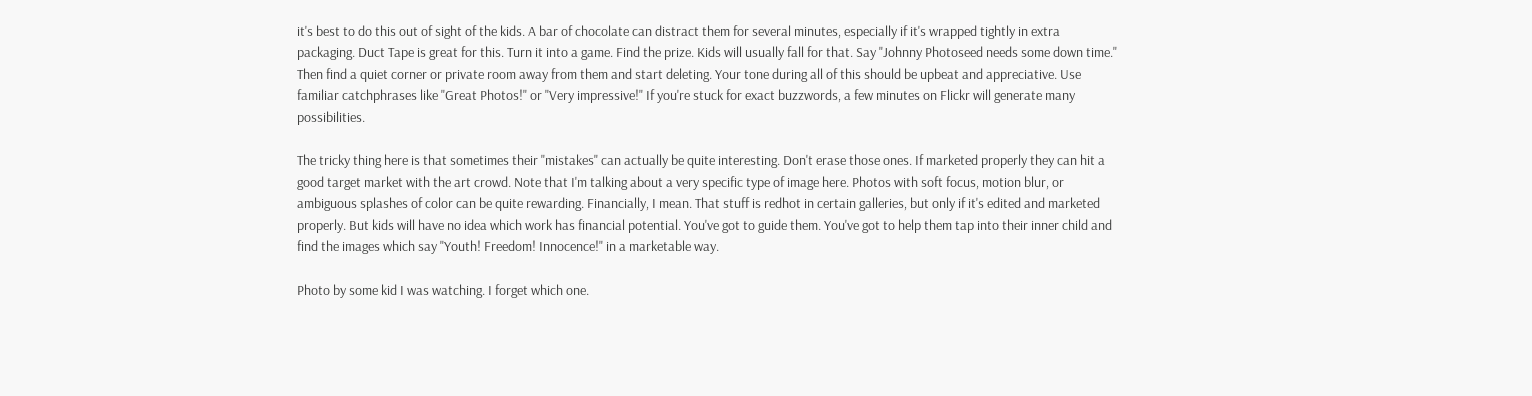it's best to do this out of sight of the kids. A bar of chocolate can distract them for several minutes, especially if it's wrapped tightly in extra packaging. Duct Tape is great for this. Turn it into a game. Find the prize. Kids will usually fall for that. Say "Johnny Photoseed needs some down time." Then find a quiet corner or private room away from them and start deleting. Your tone during all of this should be upbeat and appreciative. Use familiar catchphrases like "Great Photos!" or "Very impressive!" If you're stuck for exact buzzwords, a few minutes on Flickr will generate many possibilities.

The tricky thing here is that sometimes their "mistakes" can actually be quite interesting. Don't erase those ones. If marketed properly they can hit a good target market with the art crowd. Note that I'm talking about a very specific type of image here. Photos with soft focus, motion blur, or ambiguous splashes of color can be quite rewarding. Financially, I mean. That stuff is redhot in certain galleries, but only if it's edited and marketed properly. But kids will have no idea which work has financial potential. You've got to guide them. You've got to help them tap into their inner child and find the images which say "Youth! Freedom! Innocence!" in a marketable way.

Photo by some kid I was watching. I forget which one.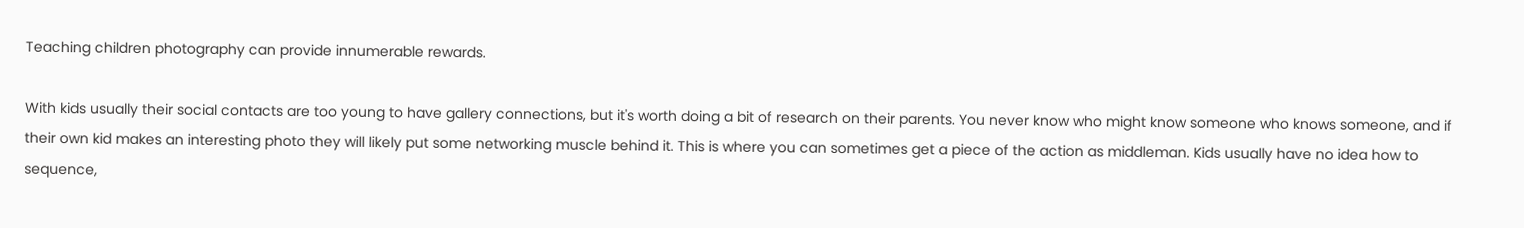Teaching children photography can provide innumerable rewards.

With kids usually their social contacts are too young to have gallery connections, but it's worth doing a bit of research on their parents. You never know who might know someone who knows someone, and if their own kid makes an interesting photo they will likely put some networking muscle behind it. This is where you can sometimes get a piece of the action as middleman. Kids usually have no idea how to sequence,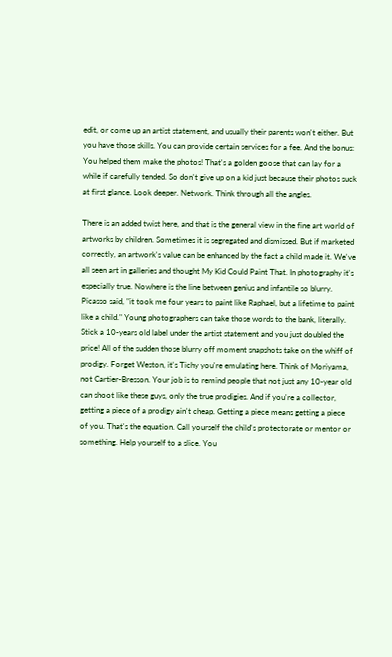edit, or come up an artist statement, and usually their parents won't either. But you have those skills. You can provide certain services for a fee. And the bonus: You helped them make the photos! That's a golden goose that can lay for a while if carefully tended. So don't give up on a kid just because their photos suck at first glance. Look deeper. Network. Think through all the angles.

There is an added twist here, and that is the general view in the fine art world of artworks by children. Sometimes it is segregated and dismissed. But if marketed correctly, an artwork's value can be enhanced by the fact a child made it. We've all seen art in galleries and thought My Kid Could Paint That. In photography it's especially true. Nowhere is the line between genius and infantile so blurry. Picasso said, "it took me four years to paint like Raphael, but a lifetime to paint like a child." Young photographers can take those words to the bank, literally. Stick a 10-years old label under the artist statement and you just doubled the price! All of the sudden those blurry off moment snapshots take on the whiff of prodigy. Forget Weston, it's Tichy you're emulating here. Think of Moriyama, not Cartier-Bresson. Your job is to remind people that not just any 10-year old can shoot like these guys, only the true prodigies. And if you're a collector, getting a piece of a prodigy ain't cheap. Getting a piece means getting a piece of you. That's the equation. Call yourself the child's protectorate or mentor or something. Help yourself to a slice. You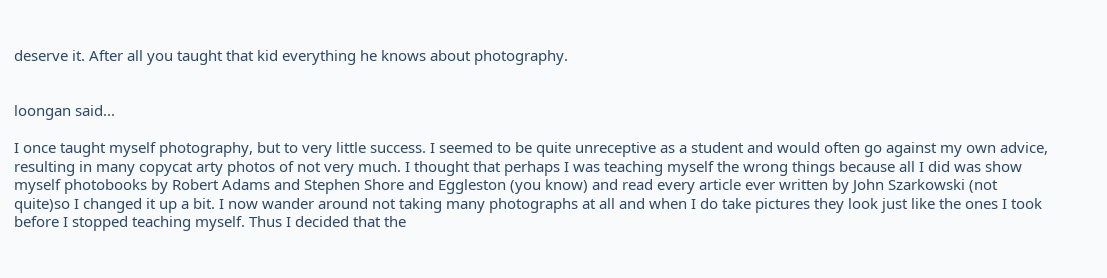deserve it. After all you taught that kid everything he knows about photography.


loongan said...

I once taught myself photography, but to very little success. I seemed to be quite unreceptive as a student and would often go against my own advice, resulting in many copycat arty photos of not very much. I thought that perhaps I was teaching myself the wrong things because all I did was show myself photobooks by Robert Adams and Stephen Shore and Eggleston (you know) and read every article ever written by John Szarkowski (not quite)so I changed it up a bit. I now wander around not taking many photographs at all and when I do take pictures they look just like the ones I took before I stopped teaching myself. Thus I decided that the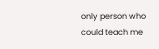only person who could teach me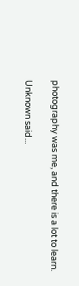photography was me, and there is a lot to learn.

Unknown said...